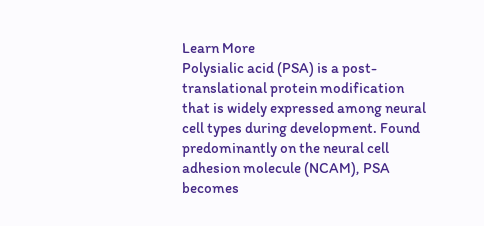Learn More
Polysialic acid (PSA) is a post-translational protein modification that is widely expressed among neural cell types during development. Found predominantly on the neural cell adhesion molecule (NCAM), PSA becomes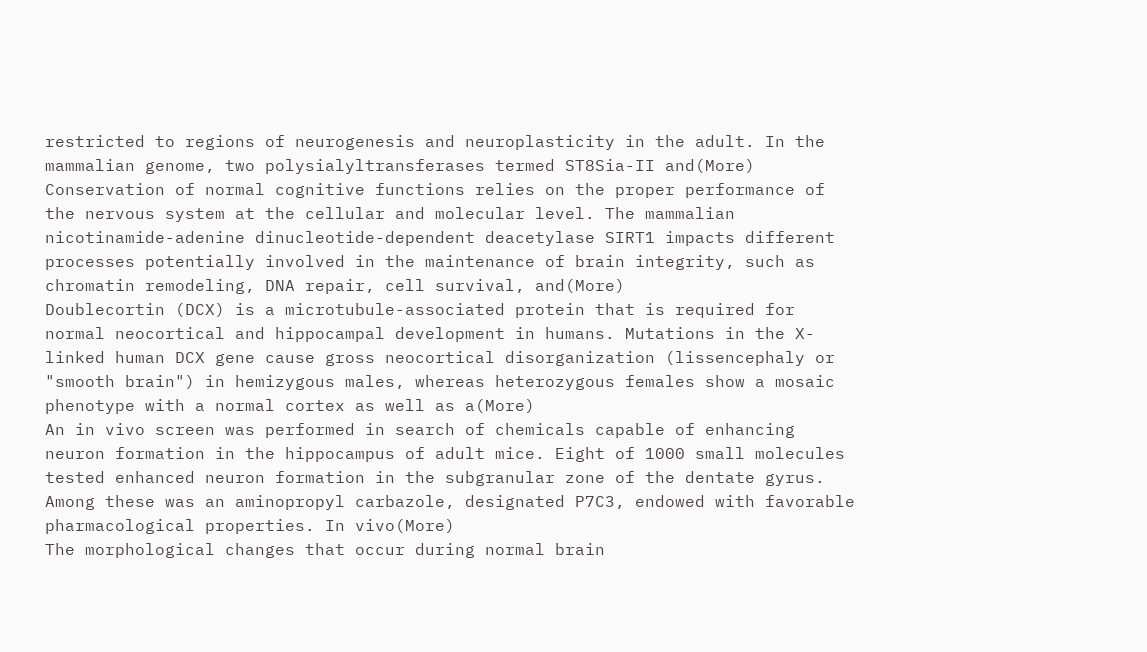restricted to regions of neurogenesis and neuroplasticity in the adult. In the mammalian genome, two polysialyltransferases termed ST8Sia-II and(More)
Conservation of normal cognitive functions relies on the proper performance of the nervous system at the cellular and molecular level. The mammalian nicotinamide-adenine dinucleotide-dependent deacetylase SIRT1 impacts different processes potentially involved in the maintenance of brain integrity, such as chromatin remodeling, DNA repair, cell survival, and(More)
Doublecortin (DCX) is a microtubule-associated protein that is required for normal neocortical and hippocampal development in humans. Mutations in the X-linked human DCX gene cause gross neocortical disorganization (lissencephaly or "smooth brain") in hemizygous males, whereas heterozygous females show a mosaic phenotype with a normal cortex as well as a(More)
An in vivo screen was performed in search of chemicals capable of enhancing neuron formation in the hippocampus of adult mice. Eight of 1000 small molecules tested enhanced neuron formation in the subgranular zone of the dentate gyrus. Among these was an aminopropyl carbazole, designated P7C3, endowed with favorable pharmacological properties. In vivo(More)
The morphological changes that occur during normal brain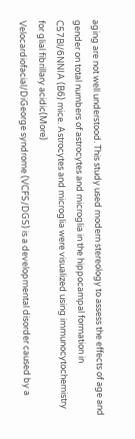aging are not well understood. This study used modern stereology to assess the effects of age and gender on total numbers of astrocytes and microglia in the hippocampal formation in C57Bl/6NNIA (B6) mice. Astrocytes and microglia were visualized using immunocytochemistry for glial fibrillary acidic(More)
Velocardiofacial/DiGeorge syndrome (VCFS/DGS) is a developmental disorder caused by a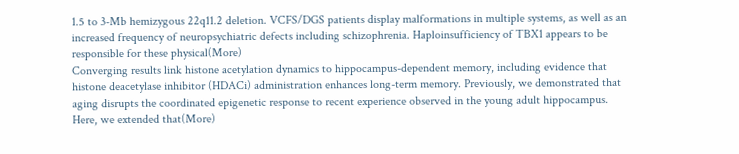1.5 to 3-Mb hemizygous 22q11.2 deletion. VCFS/DGS patients display malformations in multiple systems, as well as an increased frequency of neuropsychiatric defects including schizophrenia. Haploinsufficiency of TBX1 appears to be responsible for these physical(More)
Converging results link histone acetylation dynamics to hippocampus-dependent memory, including evidence that histone deacetylase inhibitor (HDACi) administration enhances long-term memory. Previously, we demonstrated that aging disrupts the coordinated epigenetic response to recent experience observed in the young adult hippocampus. Here, we extended that(More)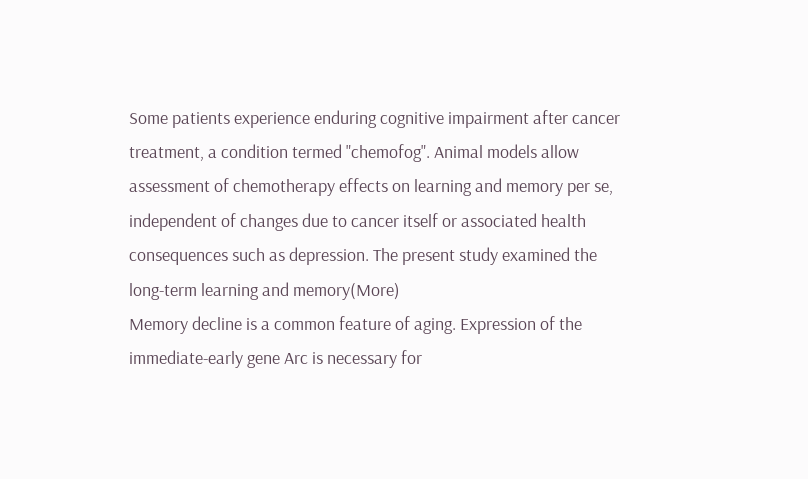Some patients experience enduring cognitive impairment after cancer treatment, a condition termed "chemofog". Animal models allow assessment of chemotherapy effects on learning and memory per se, independent of changes due to cancer itself or associated health consequences such as depression. The present study examined the long-term learning and memory(More)
Memory decline is a common feature of aging. Expression of the immediate-early gene Arc is necessary for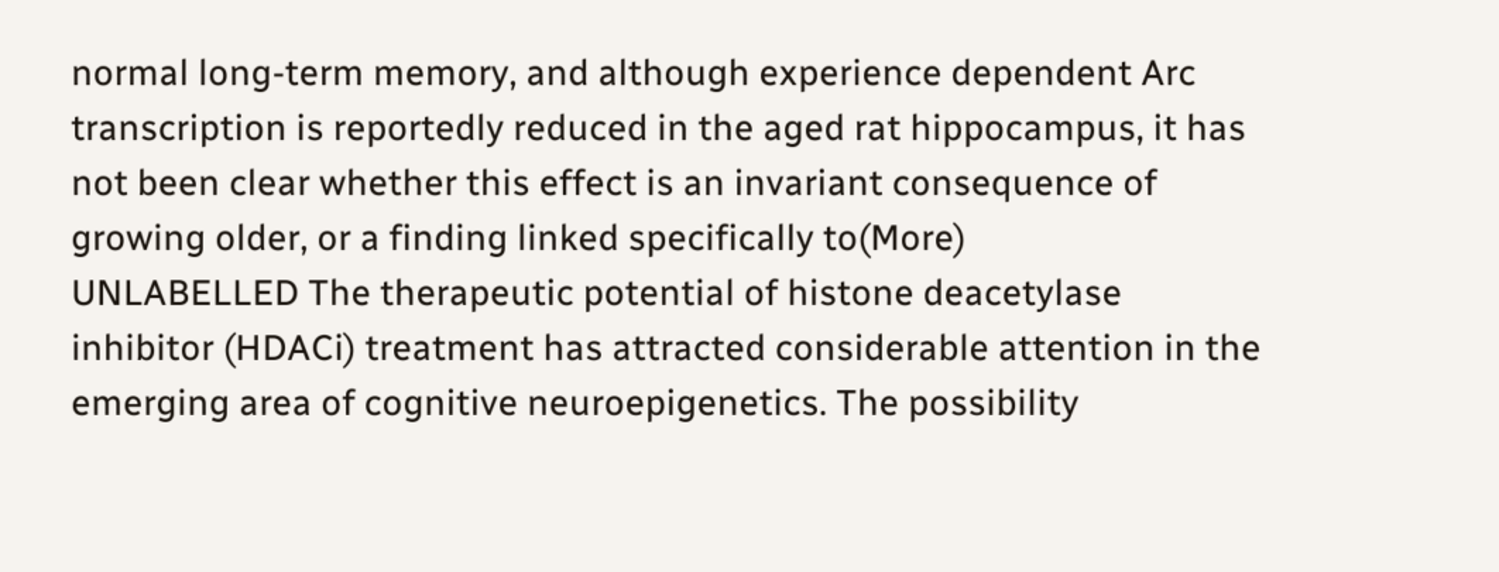normal long-term memory, and although experience dependent Arc transcription is reportedly reduced in the aged rat hippocampus, it has not been clear whether this effect is an invariant consequence of growing older, or a finding linked specifically to(More)
UNLABELLED The therapeutic potential of histone deacetylase inhibitor (HDACi) treatment has attracted considerable attention in the emerging area of cognitive neuroepigenetics. The possibility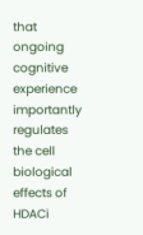that ongoing cognitive experience importantly regulates the cell biological effects of HDACi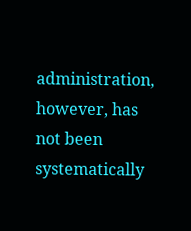administration, however, has not been systematically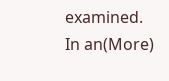examined. In an(More)